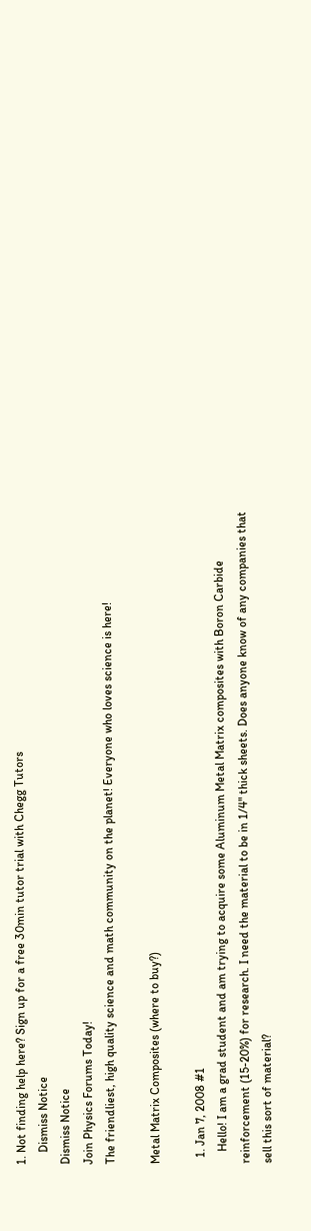1. Not finding help here? Sign up for a free 30min tutor trial with Chegg Tutors
    Dismiss Notice
Dismiss Notice
Join Physics Forums Today!
The friendliest, high quality science and math community on the planet! Everyone who loves science is here!

Metal Matrix Composites (where to buy?)

  1. Jan 7, 2008 #1
    Hello! I am a grad student and am trying to acquire some Aluminum Metal Matrix composites with Boron Carbide reinforcement (15-20%) for research. I need the material to be in 1/4" thick sheets. Does anyone know of any companies that sell this sort of material?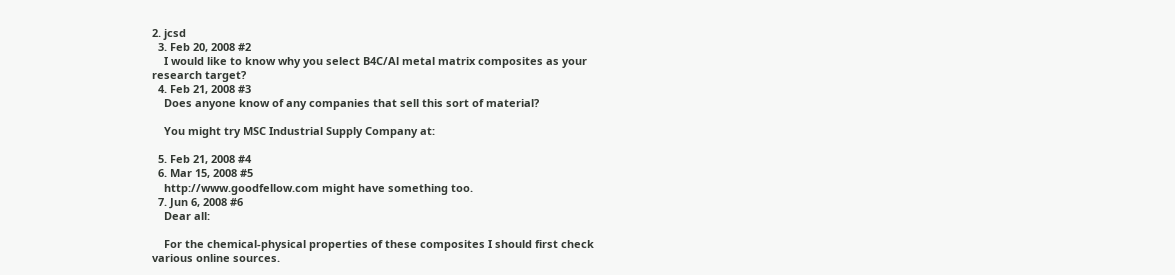2. jcsd
  3. Feb 20, 2008 #2
    I would like to know why you select B4C/Al metal matrix composites as your research target?
  4. Feb 21, 2008 #3
    Does anyone know of any companies that sell this sort of material?

    You might try MSC Industrial Supply Company at:

  5. Feb 21, 2008 #4
  6. Mar 15, 2008 #5
    http://www.goodfellow.com might have something too.
  7. Jun 6, 2008 #6
    Dear all:

    For the chemical-physical properties of these composites I should first check various online sources.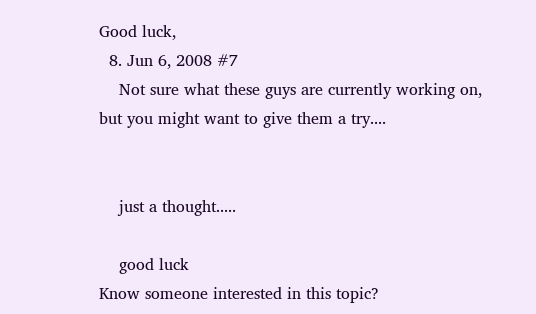Good luck,
  8. Jun 6, 2008 #7
    Not sure what these guys are currently working on, but you might want to give them a try....


    just a thought.....

    good luck
Know someone interested in this topic?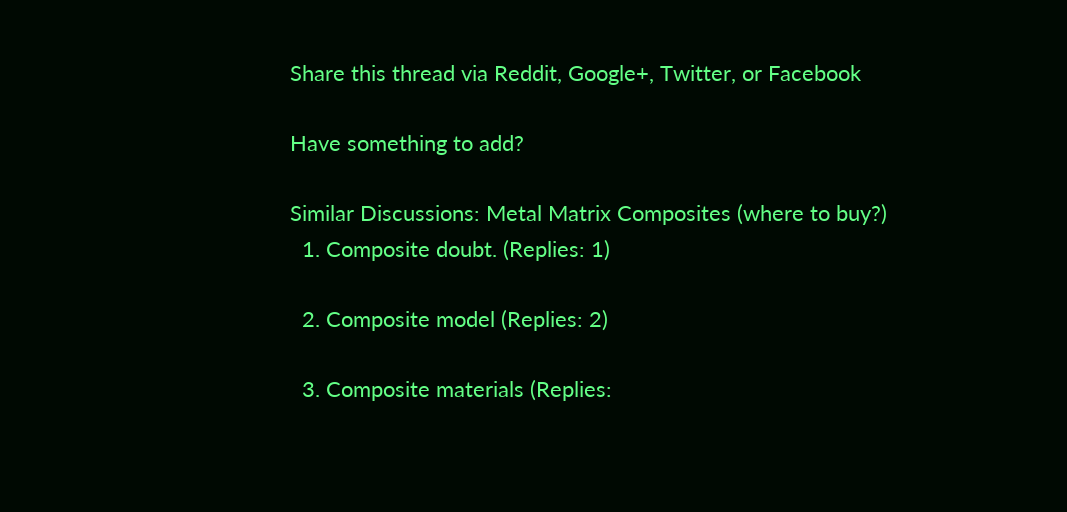Share this thread via Reddit, Google+, Twitter, or Facebook

Have something to add?

Similar Discussions: Metal Matrix Composites (where to buy?)
  1. Composite doubt. (Replies: 1)

  2. Composite model (Replies: 2)

  3. Composite materials (Replies: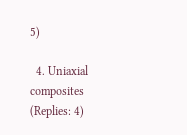5)

  4. Uniaxial composites (Replies: 4)